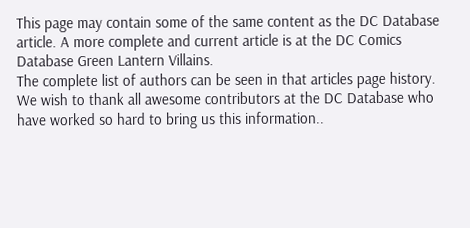This page may contain some of the same content as the DC Database article. A more complete and current article is at the DC Comics Database Green Lantern Villains.
The complete list of authors can be seen in that articles page history. We wish to thank all awesome contributors at the DC Database who have worked so hard to bring us this information..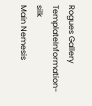Rogues Gallery TemplateInformation-silk
Main Nemesis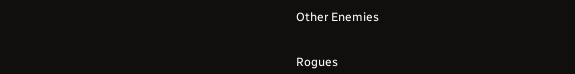Other Enemies


Rogues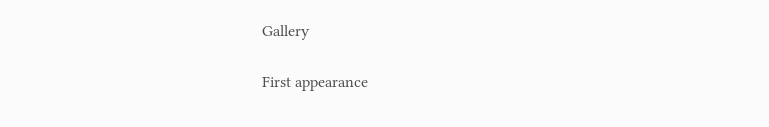Gallery

First appearance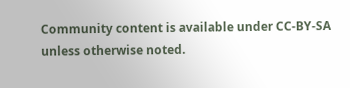Community content is available under CC-BY-SA unless otherwise noted.